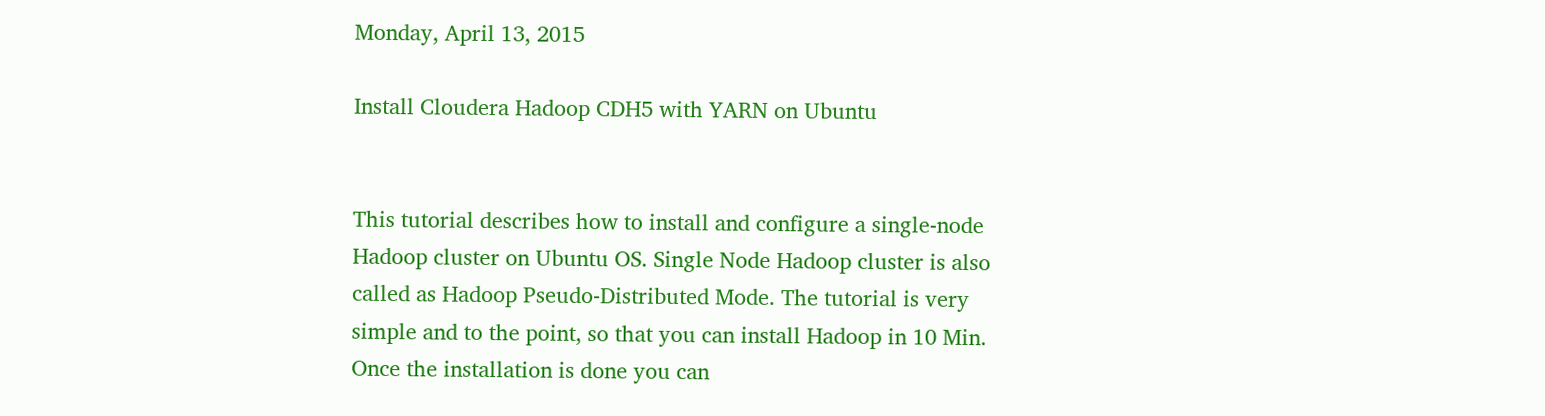Monday, April 13, 2015

Install Cloudera Hadoop CDH5 with YARN on Ubuntu


This tutorial describes how to install and configure a single-node Hadoop cluster on Ubuntu OS. Single Node Hadoop cluster is also called as Hadoop Pseudo-Distributed Mode. The tutorial is very simple and to the point, so that you can install Hadoop in 10 Min. Once the installation is done you can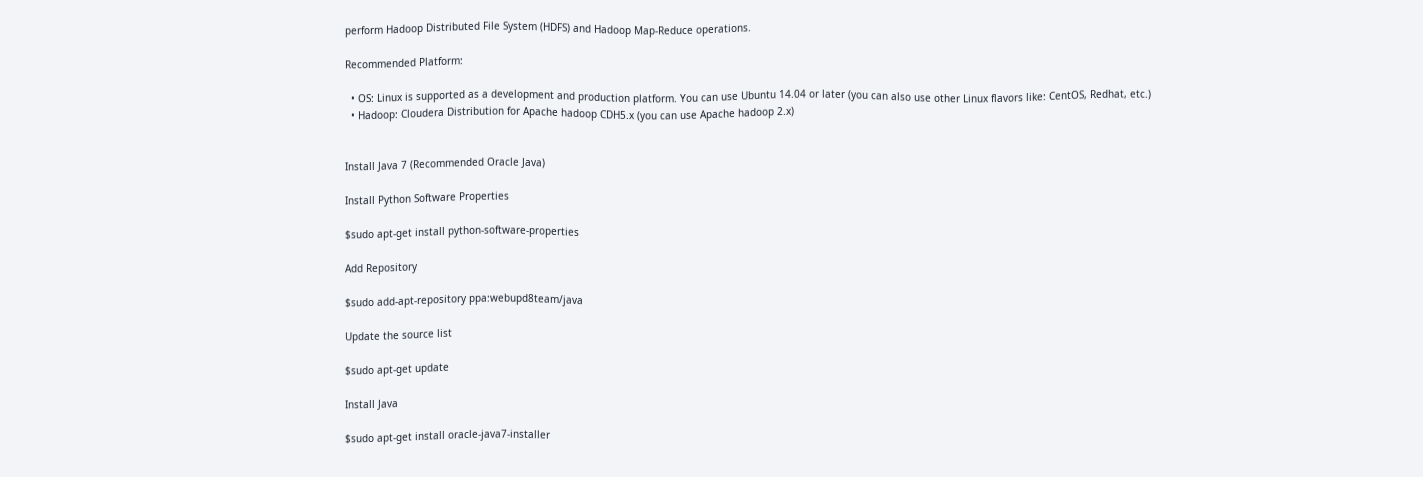perform Hadoop Distributed File System (HDFS) and Hadoop Map-Reduce operations.

Recommended Platform:

  • OS: Linux is supported as a development and production platform. You can use Ubuntu 14.04 or later (you can also use other Linux flavors like: CentOS, Redhat, etc.)
  • Hadoop: Cloudera Distribution for Apache hadoop CDH5.x (you can use Apache hadoop 2.x)


Install Java 7 (Recommended Oracle Java)

Install Python Software Properties

$sudo apt-get install python-software-properties

Add Repository

$sudo add-apt-repository ppa:webupd8team/java

Update the source list

$sudo apt-get update

Install Java

$sudo apt-get install oracle-java7-installer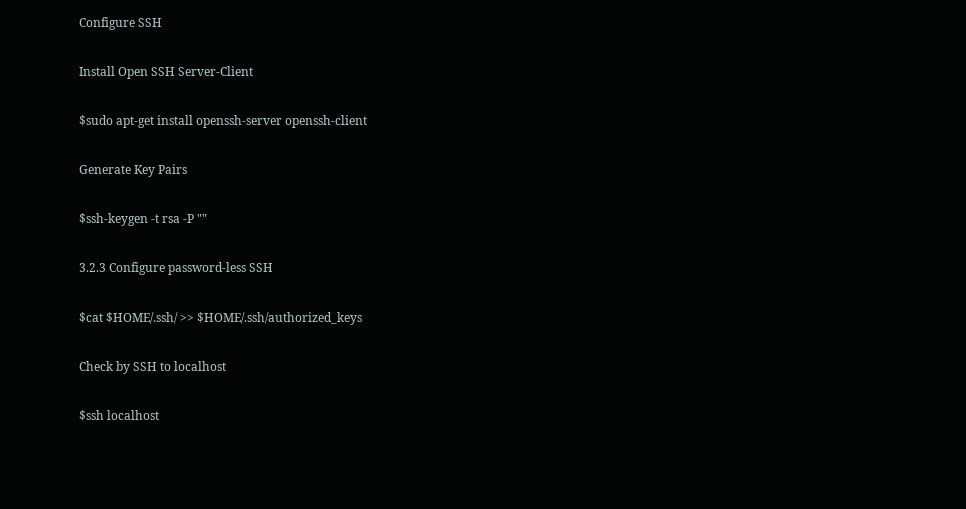Configure SSH

Install Open SSH Server-Client

$sudo apt-get install openssh-server openssh-client

Generate Key Pairs

$ssh-keygen -t rsa -P ""

3.2.3 Configure password-less SSH

$cat $HOME/.ssh/ >> $HOME/.ssh/authorized_keys

Check by SSH to localhost

$ssh localhost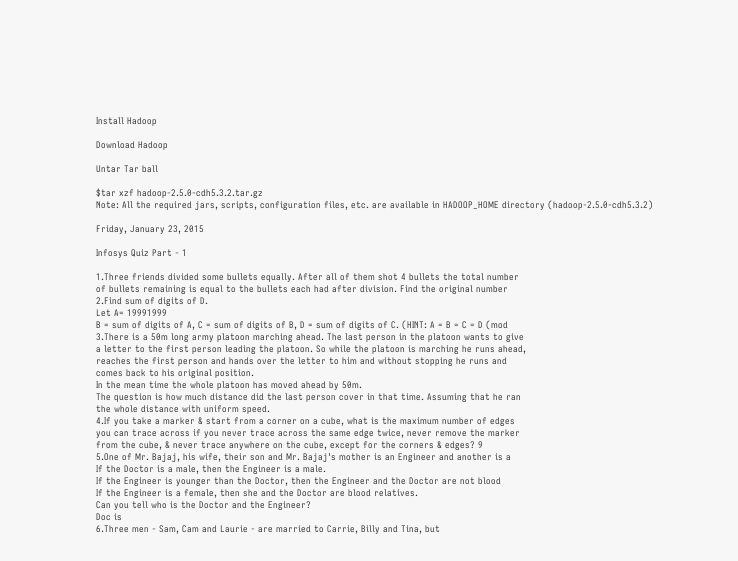Install Hadoop

Download Hadoop

Untar Tar ball

$tar xzf hadoop-2.5.0-cdh5.3.2.tar.gz
Note: All the required jars, scripts, configuration files, etc. are available in HADOOP_HOME directory (hadoop-2.5.0-cdh5.3.2)

Friday, January 23, 2015

Infosys Quiz Part - 1

1.Three friends divided some bullets equally. After all of them shot 4 bullets the total number
of bullets remaining is equal to the bullets each had after division. Find the original number
2.Find sum of digits of D.
Let A= 19991999
B = sum of digits of A, C = sum of digits of B, D = sum of digits of C. (HINT: A = B = C = D (mod
3.There is a 50m long army platoon marching ahead. The last person in the platoon wants to give
a letter to the first person leading the platoon. So while the platoon is marching he runs ahead,
reaches the first person and hands over the letter to him and without stopping he runs and
comes back to his original position.
In the mean time the whole platoon has moved ahead by 50m.
The question is how much distance did the last person cover in that time. Assuming that he ran
the whole distance with uniform speed.
4.If you take a marker & start from a corner on a cube, what is the maximum number of edges
you can trace across if you never trace across the same edge twice, never remove the marker
from the cube, & never trace anywhere on the cube, except for the corners & edges? 9
5.One of Mr. Bajaj, his wife, their son and Mr. Bajaj's mother is an Engineer and another is a
If the Doctor is a male, then the Engineer is a male.
If the Engineer is younger than the Doctor, then the Engineer and the Doctor are not blood
If the Engineer is a female, then she and the Doctor are blood relatives.
Can you tell who is the Doctor and the Engineer?
Doc is
6.Three men - Sam, Cam and Laurie - are married to Carrie, Billy and Tina, but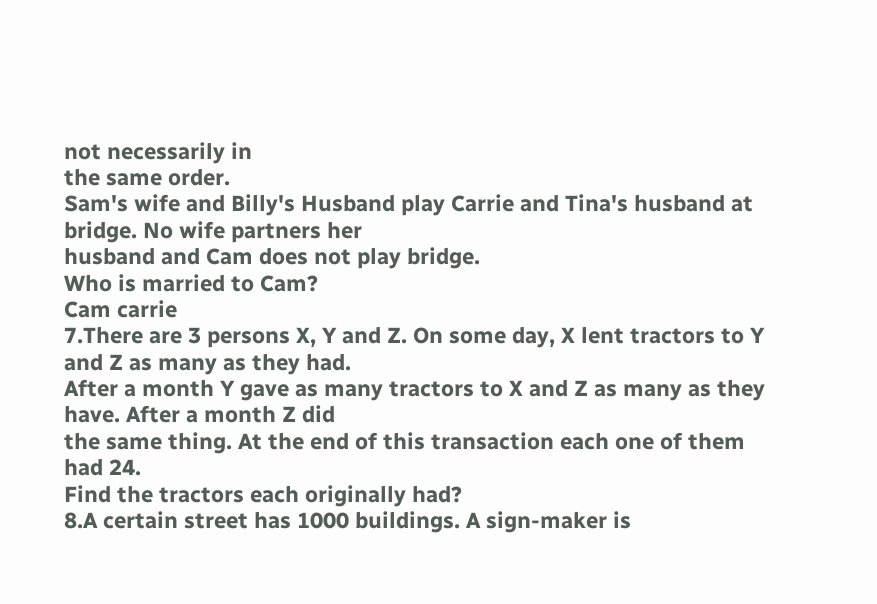not necessarily in
the same order.
Sam's wife and Billy's Husband play Carrie and Tina's husband at bridge. No wife partners her
husband and Cam does not play bridge.
Who is married to Cam?
Cam carrie
7.There are 3 persons X, Y and Z. On some day, X lent tractors to Y and Z as many as they had.
After a month Y gave as many tractors to X and Z as many as they have. After a month Z did
the same thing. At the end of this transaction each one of them had 24.
Find the tractors each originally had?
8.A certain street has 1000 buildings. A sign-maker is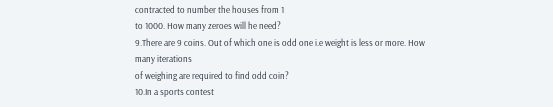contracted to number the houses from 1
to 1000. How many zeroes will he need?
9.There are 9 coins. Out of which one is odd one i.e weight is less or more. How many iterations
of weighing are required to find odd coin?
10.In a sports contest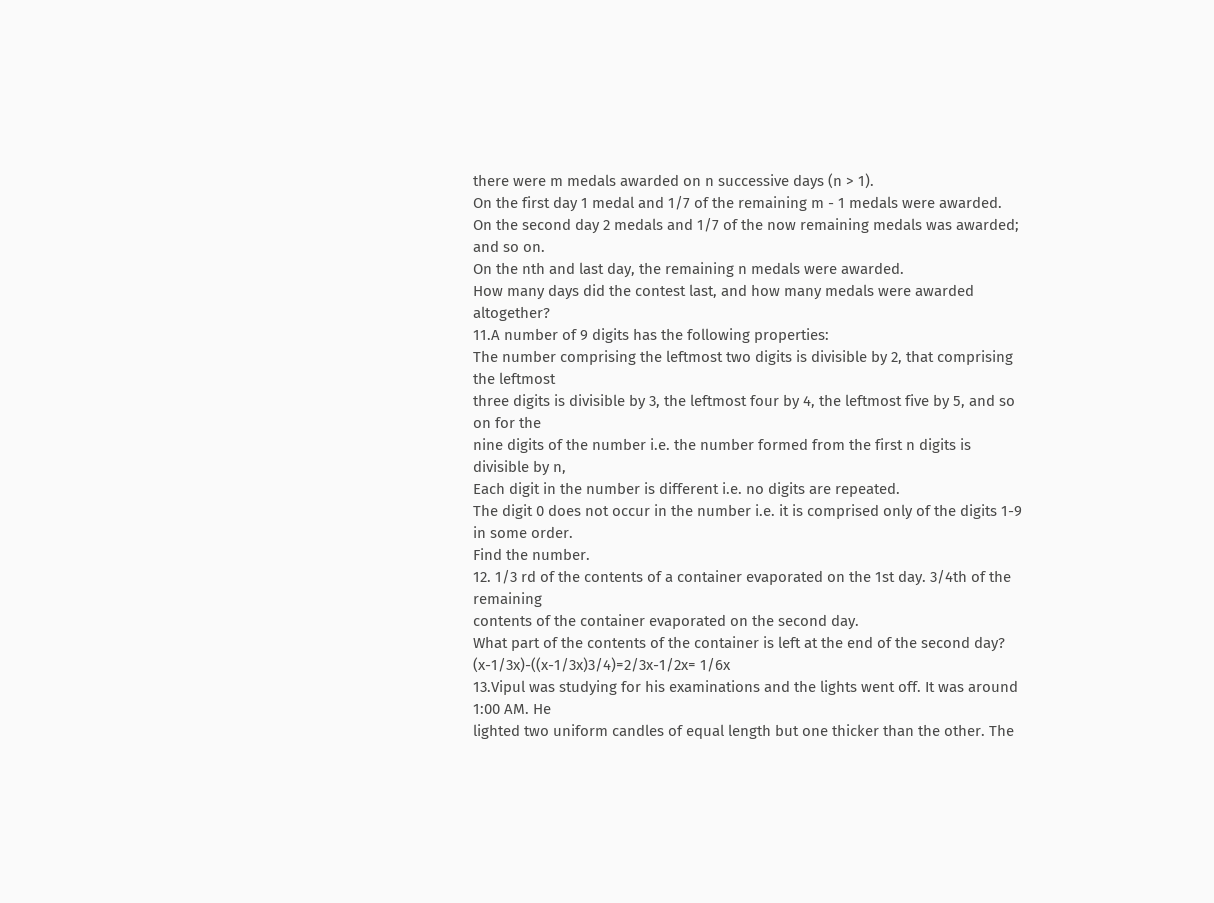there were m medals awarded on n successive days (n > 1).
On the first day 1 medal and 1/7 of the remaining m - 1 medals were awarded.
On the second day 2 medals and 1/7 of the now remaining medals was awarded; and so on.
On the nth and last day, the remaining n medals were awarded.
How many days did the contest last, and how many medals were awarded altogether?
11.A number of 9 digits has the following properties:
The number comprising the leftmost two digits is divisible by 2, that comprising the leftmost
three digits is divisible by 3, the leftmost four by 4, the leftmost five by 5, and so on for the
nine digits of the number i.e. the number formed from the first n digits is divisible by n,
Each digit in the number is different i.e. no digits are repeated.
The digit 0 does not occur in the number i.e. it is comprised only of the digits 1-9 in some order.
Find the number.
12. 1/3 rd of the contents of a container evaporated on the 1st day. 3/4th of the remaining
contents of the container evaporated on the second day.
What part of the contents of the container is left at the end of the second day?
(x-1/3x)-((x-1/3x)3/4)=2/3x-1/2x= 1/6x
13.Vipul was studying for his examinations and the lights went off. It was around 1:00 AM. He
lighted two uniform candles of equal length but one thicker than the other. The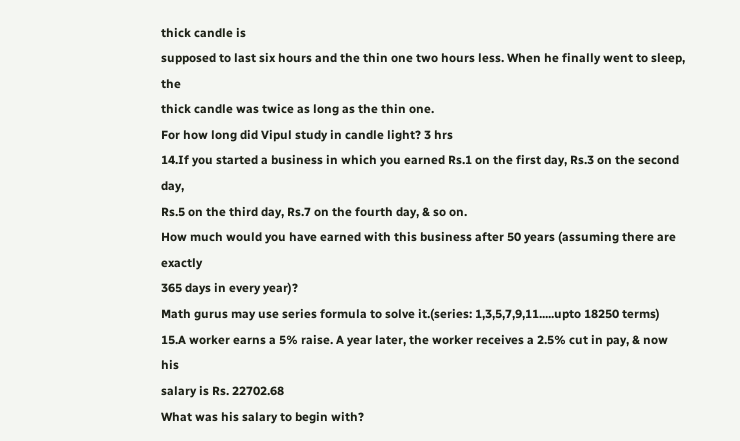thick candle is
supposed to last six hours and the thin one two hours less. When he finally went to sleep, the
thick candle was twice as long as the thin one.
For how long did Vipul study in candle light? 3 hrs
14.If you started a business in which you earned Rs.1 on the first day, Rs.3 on the second day,
Rs.5 on the third day, Rs.7 on the fourth day, & so on.
How much would you have earned with this business after 50 years (assuming there are exactly
365 days in every year)?
Math gurus may use series formula to solve it.(series: 1,3,5,7,9,11.....upto 18250 terms)
15.A worker earns a 5% raise. A year later, the worker receives a 2.5% cut in pay, & now his
salary is Rs. 22702.68
What was his salary to begin with?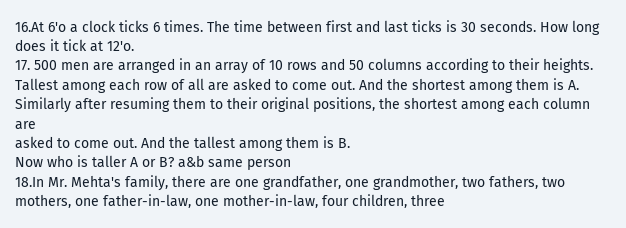16.At 6'o a clock ticks 6 times. The time between first and last ticks is 30 seconds. How long
does it tick at 12'o.
17. 500 men are arranged in an array of 10 rows and 50 columns according to their heights.
Tallest among each row of all are asked to come out. And the shortest among them is A.
Similarly after resuming them to their original positions, the shortest among each column are
asked to come out. And the tallest among them is B.
Now who is taller A or B? a&b same person
18.In Mr. Mehta's family, there are one grandfather, one grandmother, two fathers, two
mothers, one father-in-law, one mother-in-law, four children, three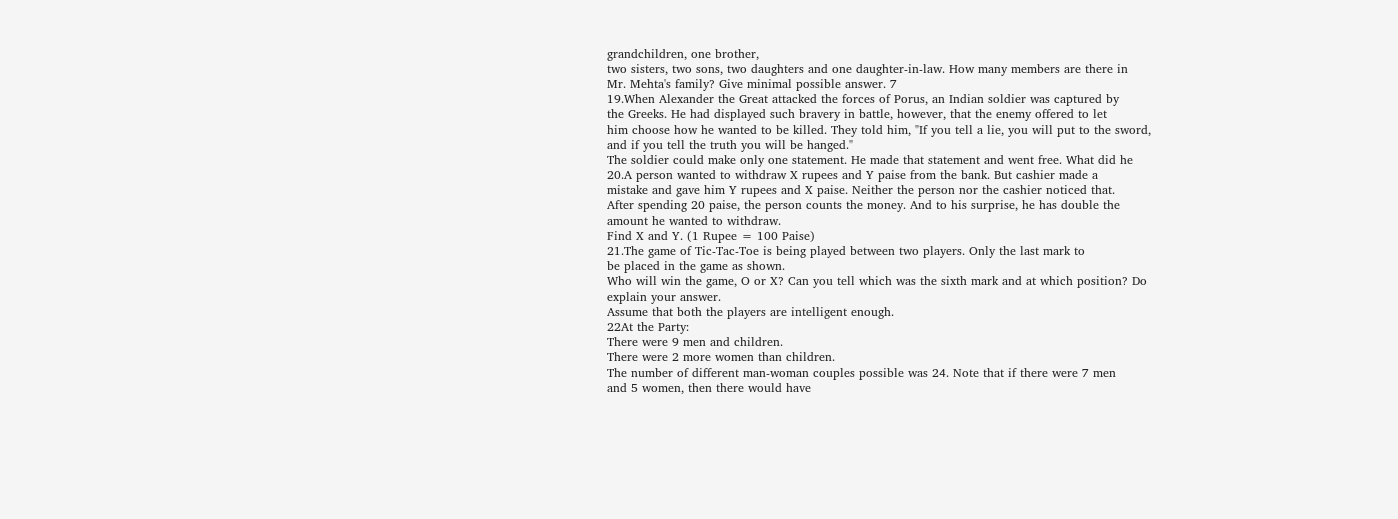grandchildren, one brother,
two sisters, two sons, two daughters and one daughter-in-law. How many members are there in
Mr. Mehta's family? Give minimal possible answer. 7
19.When Alexander the Great attacked the forces of Porus, an Indian soldier was captured by
the Greeks. He had displayed such bravery in battle, however, that the enemy offered to let
him choose how he wanted to be killed. They told him, "If you tell a lie, you will put to the sword,
and if you tell the truth you will be hanged."
The soldier could make only one statement. He made that statement and went free. What did he
20.A person wanted to withdraw X rupees and Y paise from the bank. But cashier made a
mistake and gave him Y rupees and X paise. Neither the person nor the cashier noticed that.
After spending 20 paise, the person counts the money. And to his surprise, he has double the
amount he wanted to withdraw.
Find X and Y. (1 Rupee = 100 Paise)
21.The game of Tic-Tac-Toe is being played between two players. Only the last mark to
be placed in the game as shown.
Who will win the game, O or X? Can you tell which was the sixth mark and at which position? Do
explain your answer.
Assume that both the players are intelligent enough.
22At the Party:
There were 9 men and children.
There were 2 more women than children.
The number of different man-woman couples possible was 24. Note that if there were 7 men
and 5 women, then there would have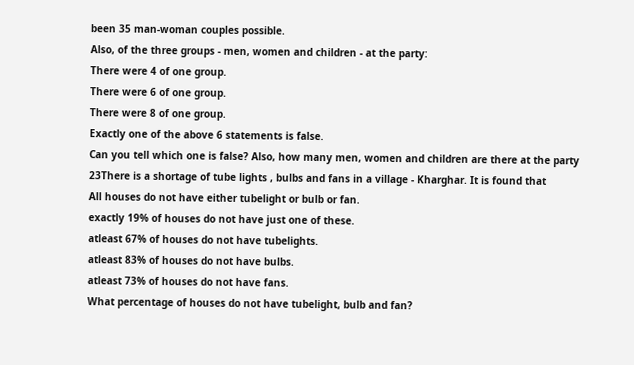been 35 man-woman couples possible.
Also, of the three groups - men, women and children - at the party:
There were 4 of one group.
There were 6 of one group.
There were 8 of one group.
Exactly one of the above 6 statements is false.
Can you tell which one is false? Also, how many men, women and children are there at the party
23There is a shortage of tube lights , bulbs and fans in a village - Kharghar. It is found that
All houses do not have either tubelight or bulb or fan.
exactly 19% of houses do not have just one of these.
atleast 67% of houses do not have tubelights.
atleast 83% of houses do not have bulbs.
atleast 73% of houses do not have fans.
What percentage of houses do not have tubelight, bulb and fan?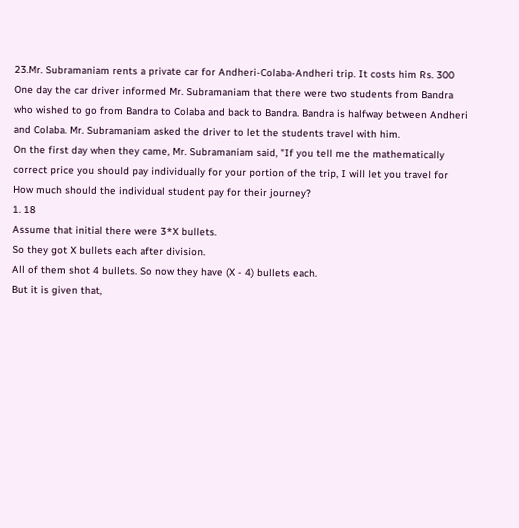23.Mr. Subramaniam rents a private car for Andheri-Colaba-Andheri trip. It costs him Rs. 300
One day the car driver informed Mr. Subramaniam that there were two students from Bandra
who wished to go from Bandra to Colaba and back to Bandra. Bandra is halfway between Andheri
and Colaba. Mr. Subramaniam asked the driver to let the students travel with him.
On the first day when they came, Mr. Subramaniam said, "If you tell me the mathematically
correct price you should pay individually for your portion of the trip, I will let you travel for
How much should the individual student pay for their journey?
1. 18
Assume that initial there were 3*X bullets.
So they got X bullets each after division.
All of them shot 4 bullets. So now they have (X - 4) bullets each.
But it is given that,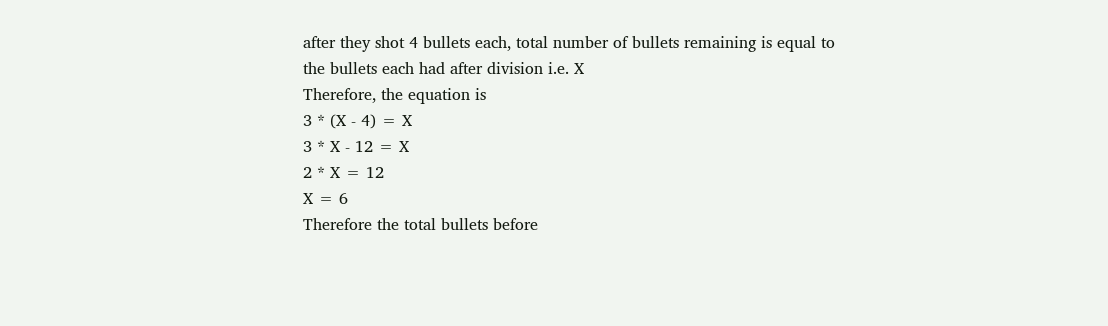after they shot 4 bullets each, total number of bullets remaining is equal to
the bullets each had after division i.e. X
Therefore, the equation is
3 * (X - 4) = X
3 * X - 12 = X
2 * X = 12
X = 6
Therefore the total bullets before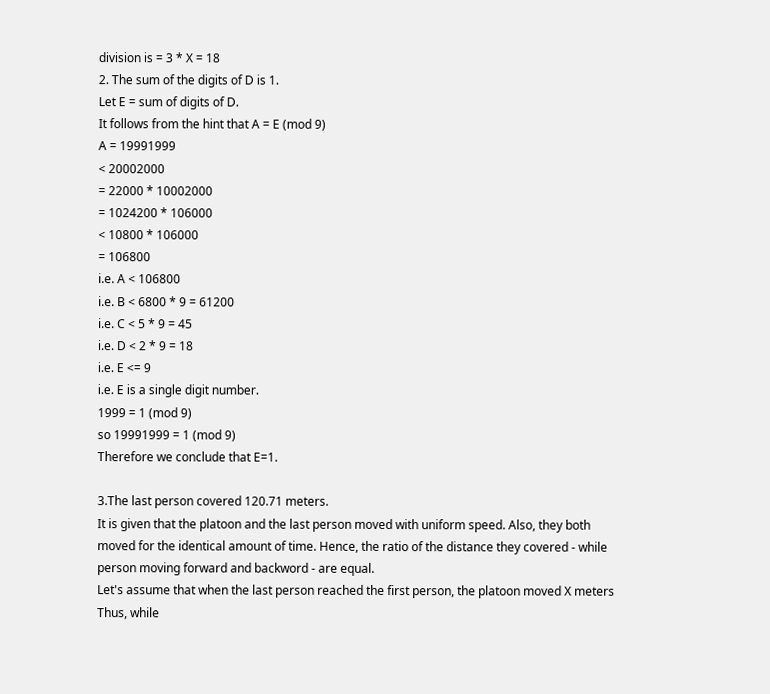division is = 3 * X = 18
2. The sum of the digits of D is 1.
Let E = sum of digits of D.
It follows from the hint that A = E (mod 9)
A = 19991999
< 20002000
= 22000 * 10002000
= 1024200 * 106000
< 10800 * 106000
= 106800
i.e. A < 106800
i.e. B < 6800 * 9 = 61200
i.e. C < 5 * 9 = 45
i.e. D < 2 * 9 = 18
i.e. E <= 9
i.e. E is a single digit number.
1999 = 1 (mod 9)
so 19991999 = 1 (mod 9)
Therefore we conclude that E=1.

3.The last person covered 120.71 meters.
It is given that the platoon and the last person moved with uniform speed. Also, they both
moved for the identical amount of time. Hence, the ratio of the distance they covered - while
person moving forward and backword - are equal.
Let's assume that when the last person reached the first person, the platoon moved X meters
Thus, while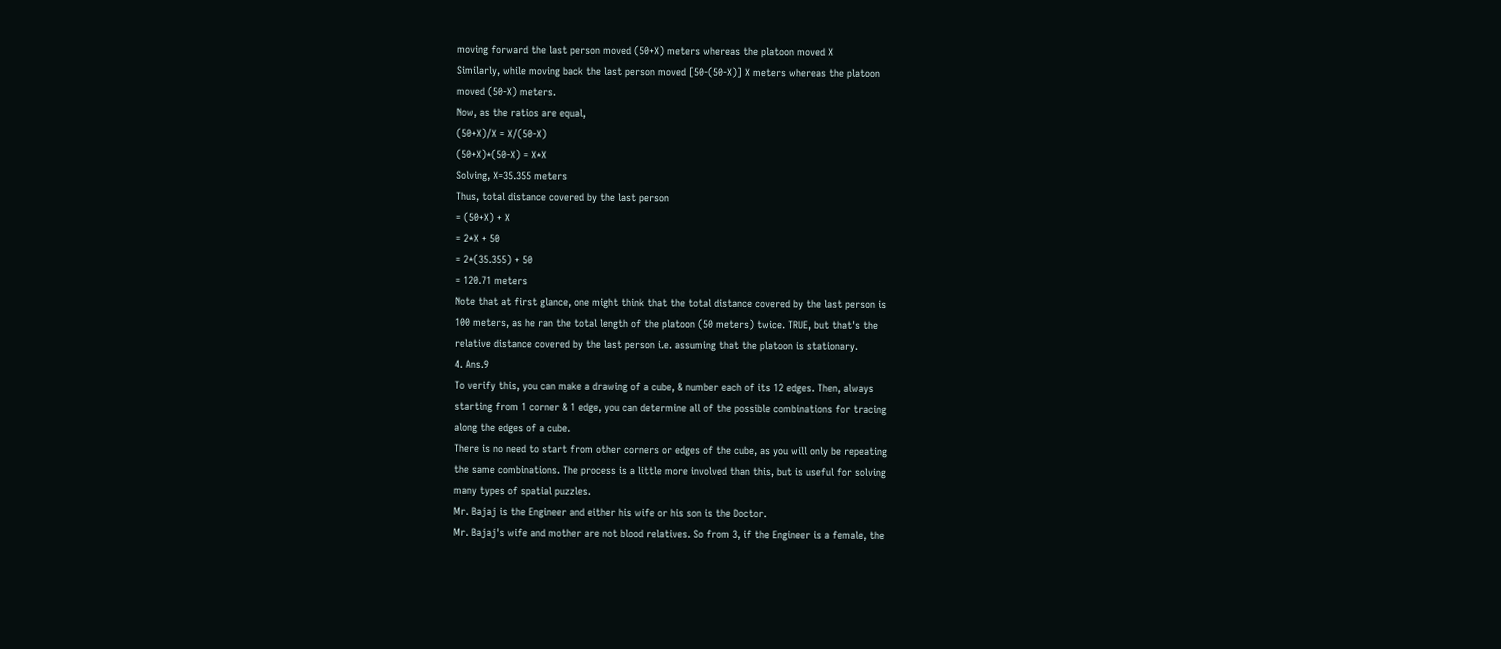moving forward the last person moved (50+X) meters whereas the platoon moved X
Similarly, while moving back the last person moved [50-(50-X)] X meters whereas the platoon
moved (50-X) meters.
Now, as the ratios are equal,
(50+X)/X = X/(50-X)
(50+X)*(50-X) = X*X
Solving, X=35.355 meters
Thus, total distance covered by the last person
= (50+X) + X
= 2*X + 50
= 2*(35.355) + 50
= 120.71 meters
Note that at first glance, one might think that the total distance covered by the last person is
100 meters, as he ran the total length of the platoon (50 meters) twice. TRUE, but that's the
relative distance covered by the last person i.e. assuming that the platoon is stationary.
4. Ans.9
To verify this, you can make a drawing of a cube, & number each of its 12 edges. Then, always
starting from 1 corner & 1 edge, you can determine all of the possible combinations for tracing
along the edges of a cube.
There is no need to start from other corners or edges of the cube, as you will only be repeating
the same combinations. The process is a little more involved than this, but is useful for solving
many types of spatial puzzles.
Mr. Bajaj is the Engineer and either his wife or his son is the Doctor.
Mr. Bajaj's wife and mother are not blood relatives. So from 3, if the Engineer is a female, the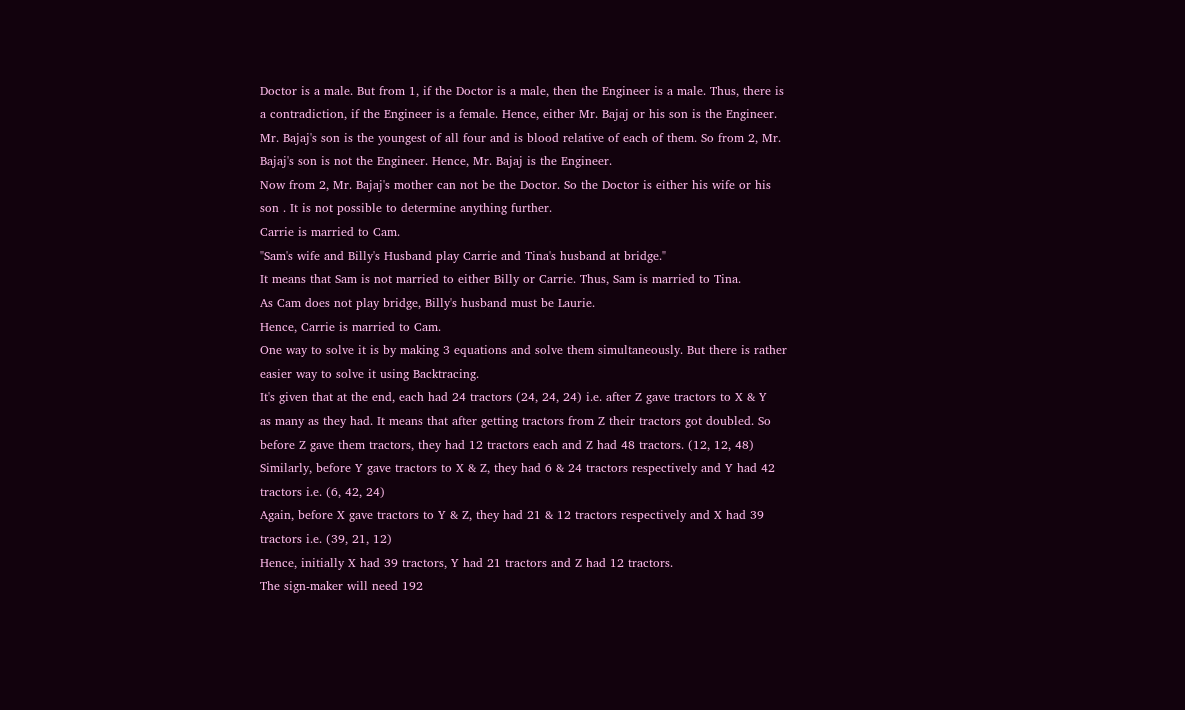Doctor is a male. But from 1, if the Doctor is a male, then the Engineer is a male. Thus, there is
a contradiction, if the Engineer is a female. Hence, either Mr. Bajaj or his son is the Engineer.
Mr. Bajaj's son is the youngest of all four and is blood relative of each of them. So from 2, Mr.
Bajaj's son is not the Engineer. Hence, Mr. Bajaj is the Engineer.
Now from 2, Mr. Bajaj's mother can not be the Doctor. So the Doctor is either his wife or his
son . It is not possible to determine anything further.
Carrie is married to Cam.
"Sam's wife and Billy's Husband play Carrie and Tina's husband at bridge."
It means that Sam is not married to either Billy or Carrie. Thus, Sam is married to Tina.
As Cam does not play bridge, Billy's husband must be Laurie.
Hence, Carrie is married to Cam.
One way to solve it is by making 3 equations and solve them simultaneously. But there is rather
easier way to solve it using Backtracing.
It's given that at the end, each had 24 tractors (24, 24, 24) i.e. after Z gave tractors to X & Y
as many as they had. It means that after getting tractors from Z their tractors got doubled. So
before Z gave them tractors, they had 12 tractors each and Z had 48 tractors. (12, 12, 48)
Similarly, before Y gave tractors to X & Z, they had 6 & 24 tractors respectively and Y had 42
tractors i.e. (6, 42, 24)
Again, before X gave tractors to Y & Z, they had 21 & 12 tractors respectively and X had 39
tractors i.e. (39, 21, 12)
Hence, initially X had 39 tractors, Y had 21 tractors and Z had 12 tractors.
The sign-maker will need 192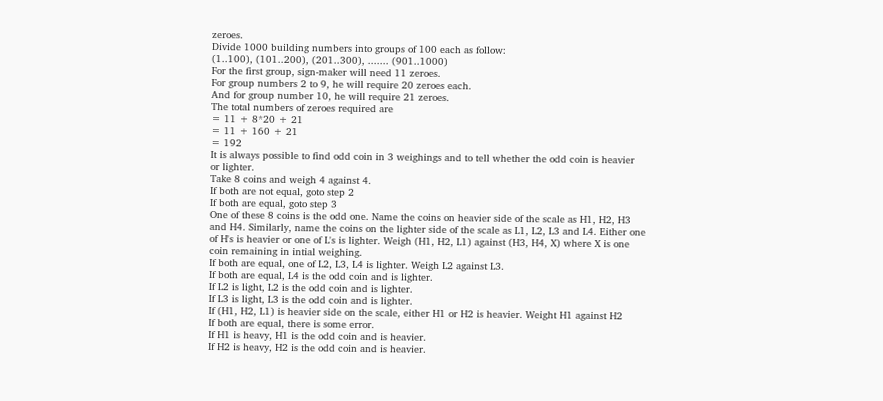zeroes.
Divide 1000 building numbers into groups of 100 each as follow:
(1..100), (101..200), (201..300), ....... (901..1000)
For the first group, sign-maker will need 11 zeroes.
For group numbers 2 to 9, he will require 20 zeroes each.
And for group number 10, he will require 21 zeroes.
The total numbers of zeroes required are
= 11 + 8*20 + 21
= 11 + 160 + 21
= 192
It is always possible to find odd coin in 3 weighings and to tell whether the odd coin is heavier
or lighter.
Take 8 coins and weigh 4 against 4.
If both are not equal, goto step 2
If both are equal, goto step 3
One of these 8 coins is the odd one. Name the coins on heavier side of the scale as H1, H2, H3
and H4. Similarly, name the coins on the lighter side of the scale as L1, L2, L3 and L4. Either one
of H's is heavier or one of L's is lighter. Weigh (H1, H2, L1) against (H3, H4, X) where X is one
coin remaining in intial weighing.
If both are equal, one of L2, L3, L4 is lighter. Weigh L2 against L3.
If both are equal, L4 is the odd coin and is lighter.
If L2 is light, L2 is the odd coin and is lighter.
If L3 is light, L3 is the odd coin and is lighter.
If (H1, H2, L1) is heavier side on the scale, either H1 or H2 is heavier. Weight H1 against H2
If both are equal, there is some error.
If H1 is heavy, H1 is the odd coin and is heavier.
If H2 is heavy, H2 is the odd coin and is heavier.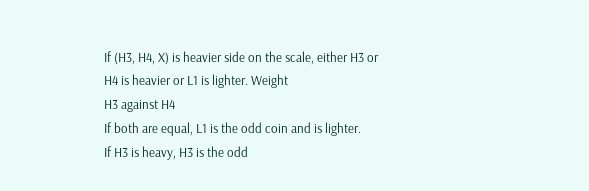If (H3, H4, X) is heavier side on the scale, either H3 or H4 is heavier or L1 is lighter. Weight
H3 against H4
If both are equal, L1 is the odd coin and is lighter.
If H3 is heavy, H3 is the odd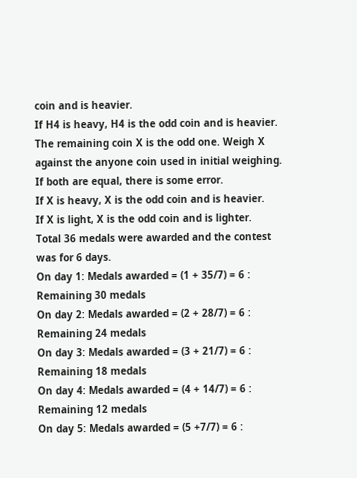coin and is heavier.
If H4 is heavy, H4 is the odd coin and is heavier.
The remaining coin X is the odd one. Weigh X against the anyone coin used in initial weighing.
If both are equal, there is some error.
If X is heavy, X is the odd coin and is heavier.
If X is light, X is the odd coin and is lighter.
Total 36 medals were awarded and the contest was for 6 days.
On day 1: Medals awarded = (1 + 35/7) = 6 : Remaining 30 medals
On day 2: Medals awarded = (2 + 28/7) = 6 : Remaining 24 medals
On day 3: Medals awarded = (3 + 21/7) = 6 : Remaining 18 medals
On day 4: Medals awarded = (4 + 14/7) = 6 : Remaining 12 medals
On day 5: Medals awarded = (5 +7/7) = 6 :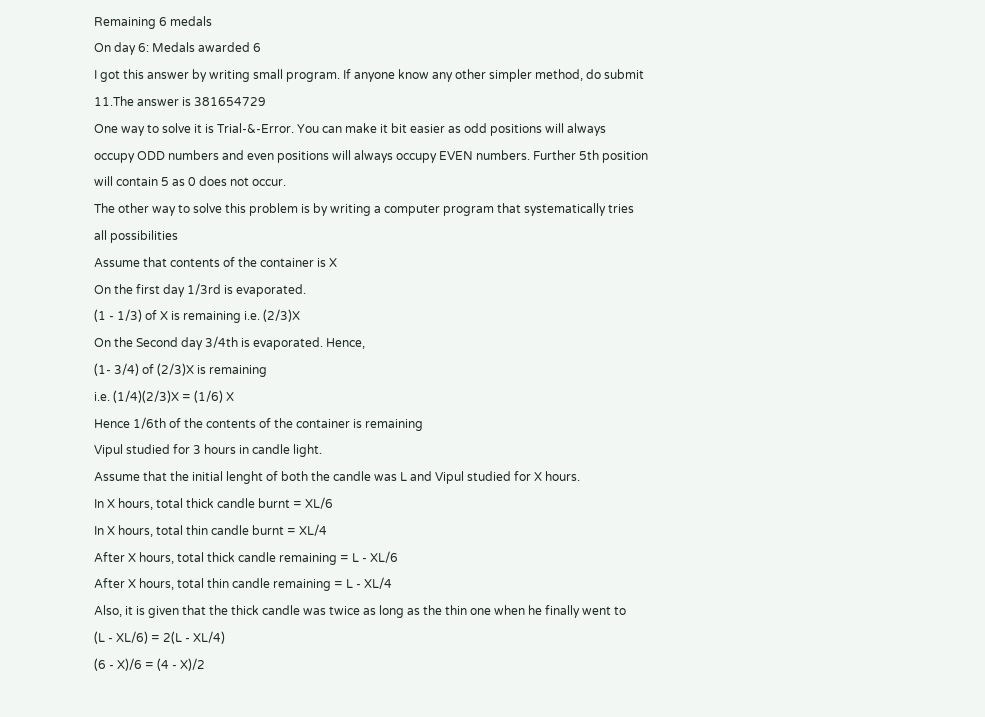Remaining 6 medals
On day 6: Medals awarded 6
I got this answer by writing small program. If anyone know any other simpler method, do submit
11.The answer is 381654729
One way to solve it is Trial-&-Error. You can make it bit easier as odd positions will always
occupy ODD numbers and even positions will always occupy EVEN numbers. Further 5th position
will contain 5 as 0 does not occur.
The other way to solve this problem is by writing a computer program that systematically tries
all possibilities
Assume that contents of the container is X
On the first day 1/3rd is evaporated.
(1 - 1/3) of X is remaining i.e. (2/3)X
On the Second day 3/4th is evaporated. Hence,
(1- 3/4) of (2/3)X is remaining
i.e. (1/4)(2/3)X = (1/6) X
Hence 1/6th of the contents of the container is remaining
Vipul studied for 3 hours in candle light.
Assume that the initial lenght of both the candle was L and Vipul studied for X hours.
In X hours, total thick candle burnt = XL/6
In X hours, total thin candle burnt = XL/4
After X hours, total thick candle remaining = L - XL/6
After X hours, total thin candle remaining = L - XL/4
Also, it is given that the thick candle was twice as long as the thin one when he finally went to
(L - XL/6) = 2(L - XL/4)
(6 - X)/6 = (4 - X)/2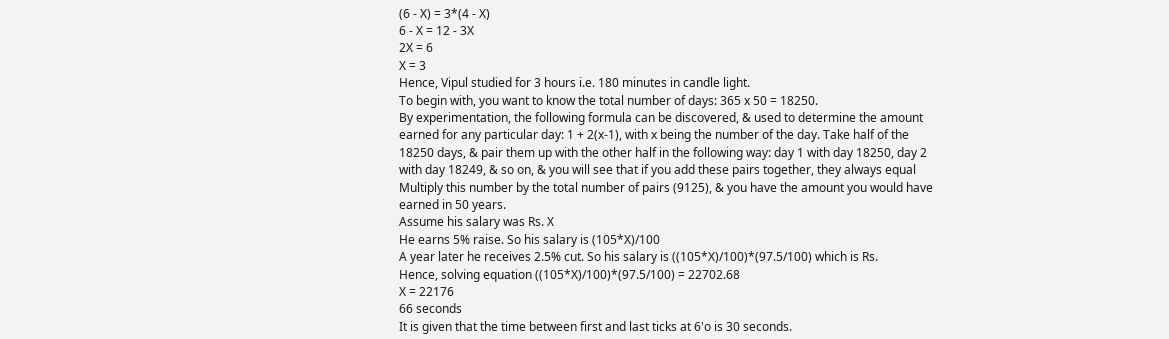(6 - X) = 3*(4 - X)
6 - X = 12 - 3X
2X = 6
X = 3
Hence, Vipul studied for 3 hours i.e. 180 minutes in candle light.
To begin with, you want to know the total number of days: 365 x 50 = 18250.
By experimentation, the following formula can be discovered, & used to determine the amount
earned for any particular day: 1 + 2(x-1), with x being the number of the day. Take half of the
18250 days, & pair them up with the other half in the following way: day 1 with day 18250, day 2
with day 18249, & so on, & you will see that if you add these pairs together, they always equal
Multiply this number by the total number of pairs (9125), & you have the amount you would have
earned in 50 years.
Assume his salary was Rs. X
He earns 5% raise. So his salary is (105*X)/100
A year later he receives 2.5% cut. So his salary is ((105*X)/100)*(97.5/100) which is Rs.
Hence, solving equation ((105*X)/100)*(97.5/100) = 22702.68
X = 22176
66 seconds
It is given that the time between first and last ticks at 6'o is 30 seconds.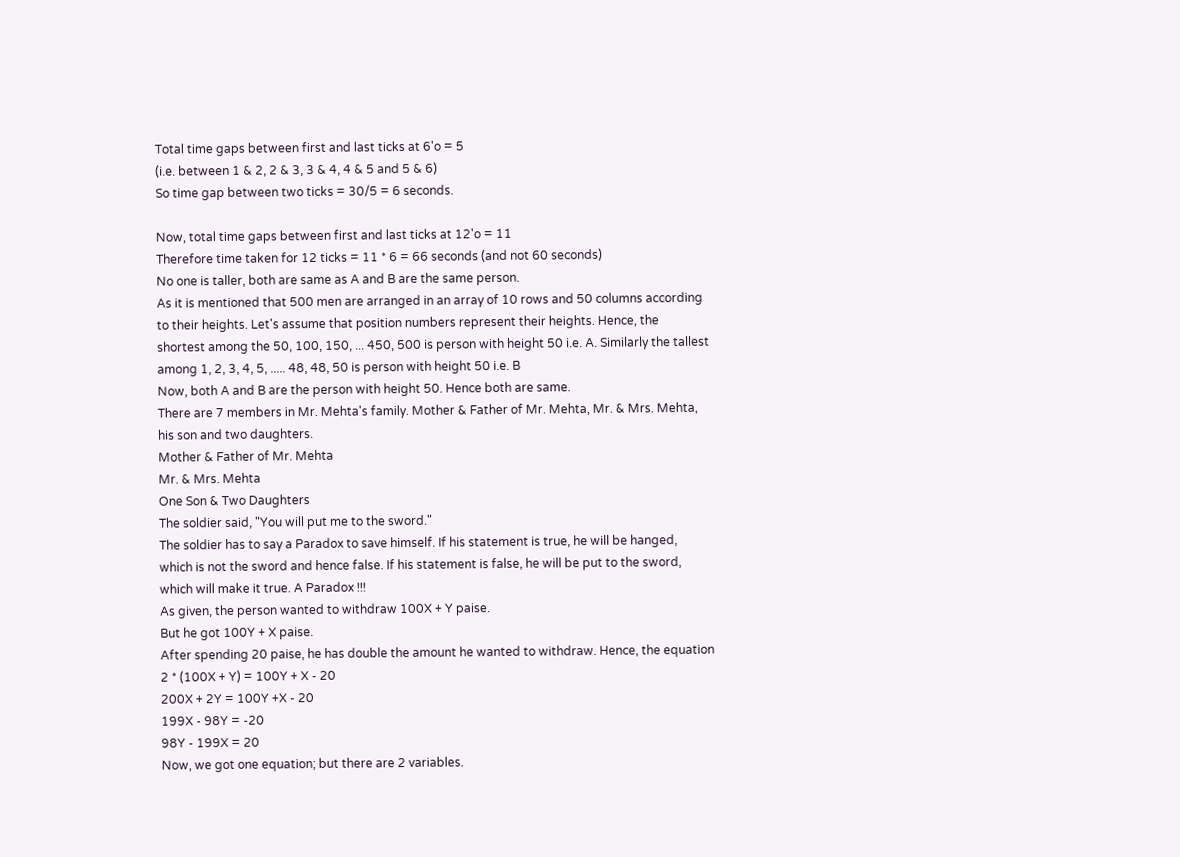Total time gaps between first and last ticks at 6'o = 5
(i.e. between 1 & 2, 2 & 3, 3 & 4, 4 & 5 and 5 & 6)
So time gap between two ticks = 30/5 = 6 seconds.

Now, total time gaps between first and last ticks at 12'o = 11
Therefore time taken for 12 ticks = 11 * 6 = 66 seconds (and not 60 seconds)
No one is taller, both are same as A and B are the same person.
As it is mentioned that 500 men are arranged in an array of 10 rows and 50 columns according
to their heights. Let's assume that position numbers represent their heights. Hence, the
shortest among the 50, 100, 150, ... 450, 500 is person with height 50 i.e. A. Similarly the tallest
among 1, 2, 3, 4, 5, ..... 48, 48, 50 is person with height 50 i.e. B
Now, both A and B are the person with height 50. Hence both are same.
There are 7 members in Mr. Mehta's family. Mother & Father of Mr. Mehta, Mr. & Mrs. Mehta,
his son and two daughters.
Mother & Father of Mr. Mehta
Mr. & Mrs. Mehta
One Son & Two Daughters
The soldier said, "You will put me to the sword."
The soldier has to say a Paradox to save himself. If his statement is true, he will be hanged,
which is not the sword and hence false. If his statement is false, he will be put to the sword,
which will make it true. A Paradox !!!
As given, the person wanted to withdraw 100X + Y paise.
But he got 100Y + X paise.
After spending 20 paise, he has double the amount he wanted to withdraw. Hence, the equation
2 * (100X + Y) = 100Y + X - 20
200X + 2Y = 100Y +X - 20
199X - 98Y = -20
98Y - 199X = 20
Now, we got one equation; but there are 2 variables.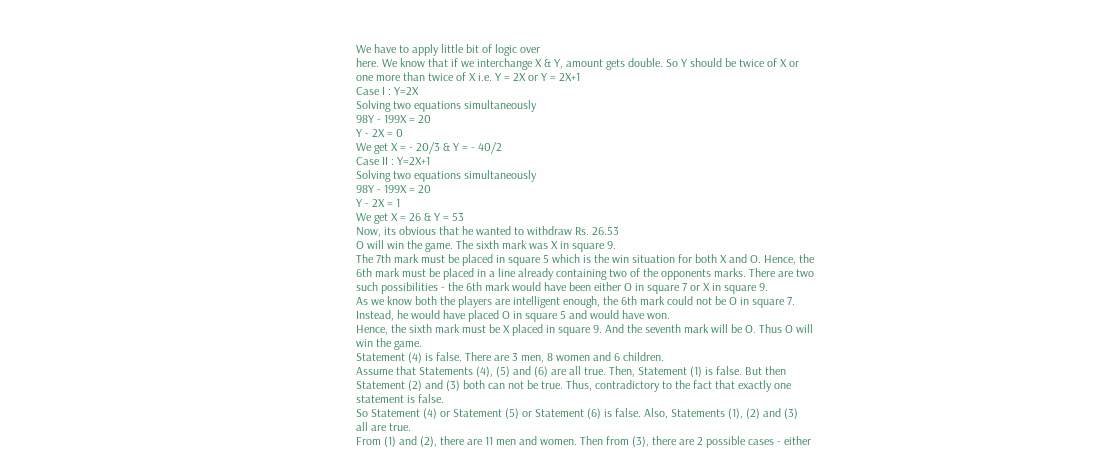We have to apply little bit of logic over
here. We know that if we interchange X & Y, amount gets double. So Y should be twice of X or
one more than twice of X i.e. Y = 2X or Y = 2X+1
Case I : Y=2X
Solving two equations simultaneously
98Y - 199X = 20
Y - 2X = 0
We get X = - 20/3 & Y = - 40/2
Case II : Y=2X+1
Solving two equations simultaneously
98Y - 199X = 20
Y - 2X = 1
We get X = 26 & Y = 53
Now, its obvious that he wanted to withdraw Rs. 26.53
O will win the game. The sixth mark was X in square 9.
The 7th mark must be placed in square 5 which is the win situation for both X and O. Hence, the
6th mark must be placed in a line already containing two of the opponents marks. There are two
such possibilities - the 6th mark would have been either O in square 7 or X in square 9.
As we know both the players are intelligent enough, the 6th mark could not be O in square 7.
Instead, he would have placed O in square 5 and would have won.
Hence, the sixth mark must be X placed in square 9. And the seventh mark will be O. Thus O will
win the game.
Statement (4) is false. There are 3 men, 8 women and 6 children.
Assume that Statements (4), (5) and (6) are all true. Then, Statement (1) is false. But then
Statement (2) and (3) both can not be true. Thus, contradictory to the fact that exactly one
statement is false.
So Statement (4) or Statement (5) or Statement (6) is false. Also, Statements (1), (2) and (3)
all are true.
From (1) and (2), there are 11 men and women. Then from (3), there are 2 possible cases - either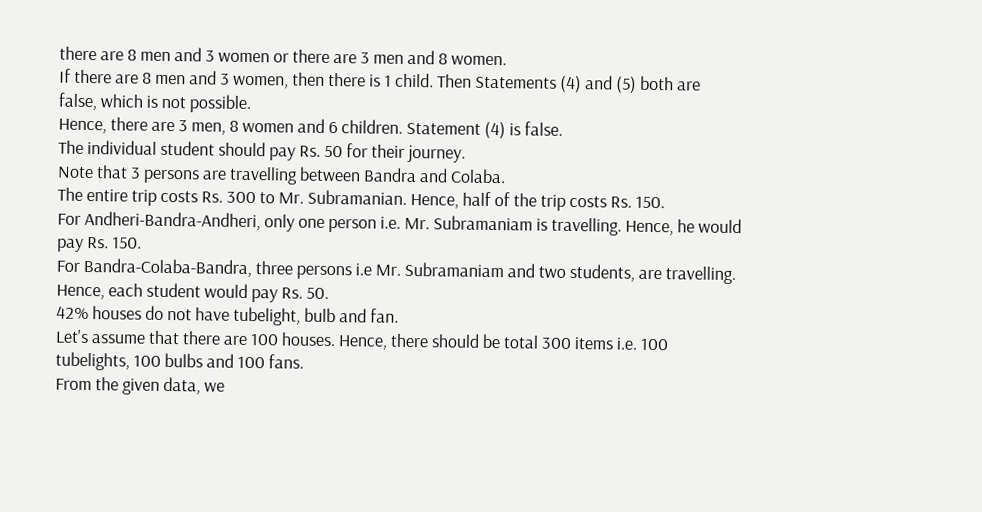there are 8 men and 3 women or there are 3 men and 8 women.
If there are 8 men and 3 women, then there is 1 child. Then Statements (4) and (5) both are
false, which is not possible.
Hence, there are 3 men, 8 women and 6 children. Statement (4) is false.
The individual student should pay Rs. 50 for their journey.
Note that 3 persons are travelling between Bandra and Colaba.
The entire trip costs Rs. 300 to Mr. Subramanian. Hence, half of the trip costs Rs. 150.
For Andheri-Bandra-Andheri, only one person i.e. Mr. Subramaniam is travelling. Hence, he would
pay Rs. 150.
For Bandra-Colaba-Bandra, three persons i.e Mr. Subramaniam and two students, are travelling.
Hence, each student would pay Rs. 50.
42% houses do not have tubelight, bulb and fan.
Let's assume that there are 100 houses. Hence, there should be total 300 items i.e. 100
tubelights, 100 bulbs and 100 fans.
From the given data, we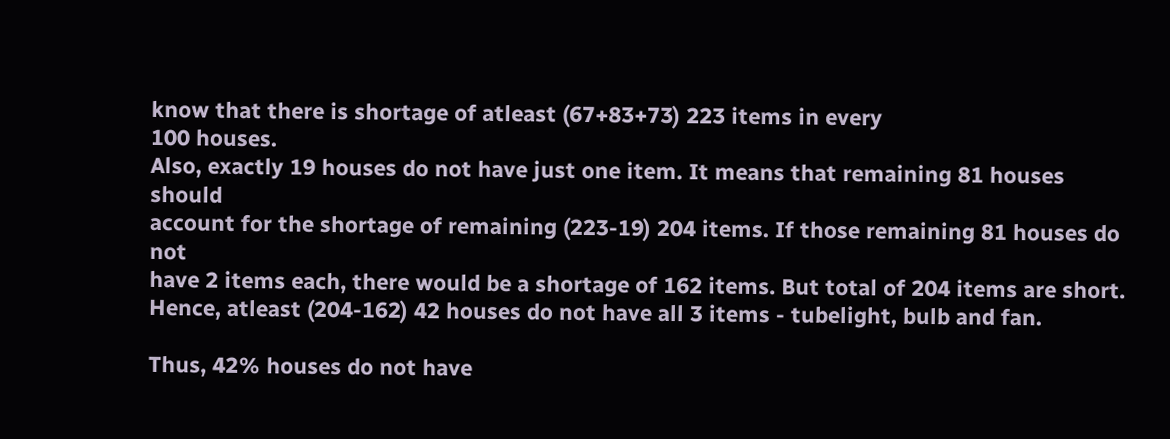know that there is shortage of atleast (67+83+73) 223 items in every
100 houses.
Also, exactly 19 houses do not have just one item. It means that remaining 81 houses should
account for the shortage of remaining (223-19) 204 items. If those remaining 81 houses do not
have 2 items each, there would be a shortage of 162 items. But total of 204 items are short.
Hence, atleast (204-162) 42 houses do not have all 3 items - tubelight, bulb and fan.

Thus, 42% houses do not have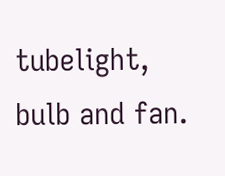tubelight, bulb and fan.